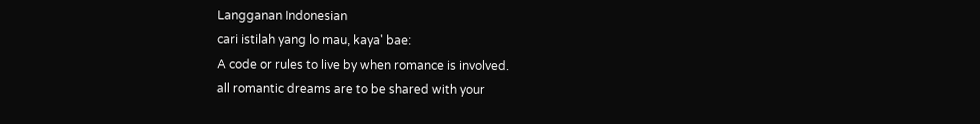Langganan Indonesian
cari istilah yang lo mau, kaya' bae:
A code or rules to live by when romance is involved.
all romantic dreams are to be shared with your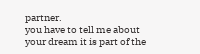partner.
you have to tell me about your dream it is part of the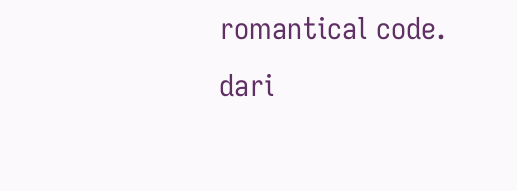romantical code.
dari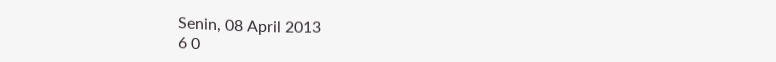Senin, 08 April 2013
6 0